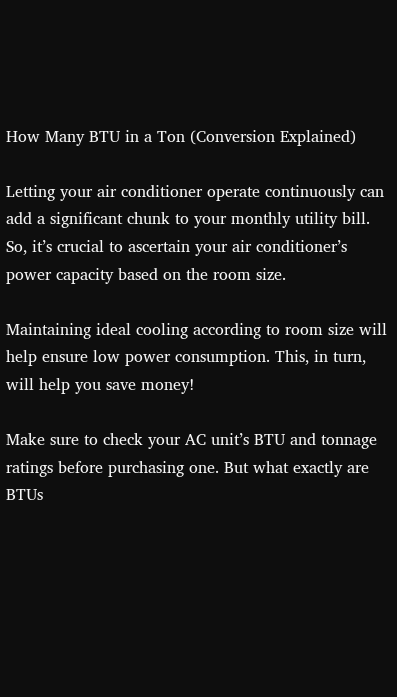How Many BTU in a Ton (Conversion Explained)

Letting your air conditioner operate continuously can add a significant chunk to your monthly utility bill. So, it’s crucial to ascertain your air conditioner’s power capacity based on the room size.

Maintaining ideal cooling according to room size will help ensure low power consumption. This, in turn, will help you save money!

Make sure to check your AC unit’s BTU and tonnage ratings before purchasing one. But what exactly are BTUs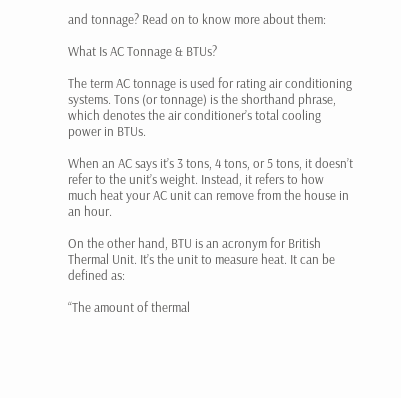and tonnage? Read on to know more about them:

What Is AC Tonnage & BTUs?

The term AC tonnage is used for rating air conditioning systems. Tons (or tonnage) is the shorthand phrase, which denotes the air conditioner’s total cooling power in BTUs.

When an AC says it’s 3 tons, 4 tons, or 5 tons, it doesn’t refer to the unit’s weight. Instead, it refers to how much heat your AC unit can remove from the house in an hour.

On the other hand, BTU is an acronym for British Thermal Unit. It’s the unit to measure heat. It can be defined as:

“The amount of thermal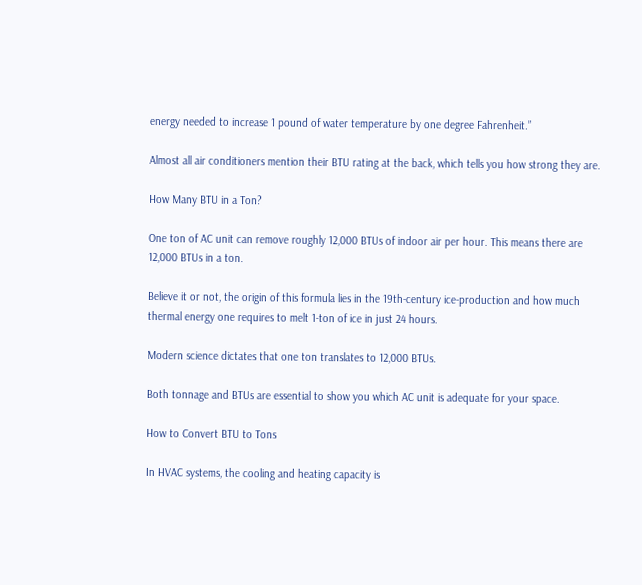energy needed to increase 1 pound of water temperature by one degree Fahrenheit.”

Almost all air conditioners mention their BTU rating at the back, which tells you how strong they are.

How Many BTU in a Ton?

One ton of AC unit can remove roughly 12,000 BTUs of indoor air per hour. This means there are 12,000 BTUs in a ton.

Believe it or not, the origin of this formula lies in the 19th-century ice-production and how much thermal energy one requires to melt 1-ton of ice in just 24 hours.

Modern science dictates that one ton translates to 12,000 BTUs.

Both tonnage and BTUs are essential to show you which AC unit is adequate for your space.

How to Convert BTU to Tons

In HVAC systems, the cooling and heating capacity is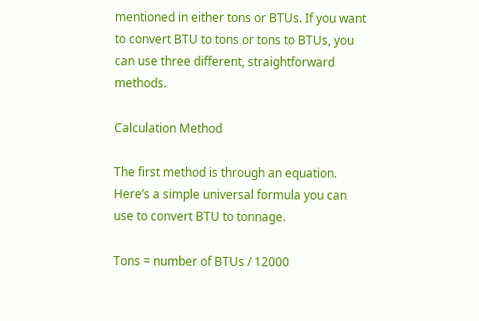mentioned in either tons or BTUs. If you want to convert BTU to tons or tons to BTUs, you can use three different, straightforward methods.

Calculation Method

The first method is through an equation. Here’s a simple universal formula you can use to convert BTU to tonnage.

Tons = number of BTUs / 12000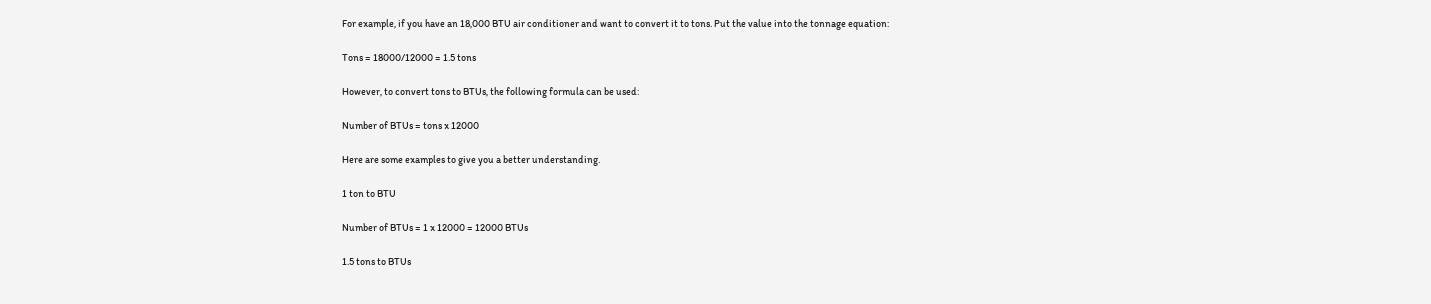For example, if you have an 18,000 BTU air conditioner and want to convert it to tons. Put the value into the tonnage equation:

Tons = 18000/12000 = 1.5 tons

However, to convert tons to BTUs, the following formula can be used:

Number of BTUs = tons x 12000

Here are some examples to give you a better understanding.

1 ton to BTU

Number of BTUs = 1 x 12000 = 12000 BTUs

1.5 tons to BTUs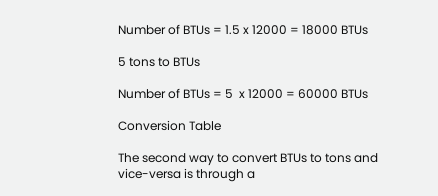Number of BTUs = 1.5 x 12000 = 18000 BTUs

5 tons to BTUs

Number of BTUs = 5  x 12000 = 60000 BTUs

Conversion Table

The second way to convert BTUs to tons and vice-versa is through a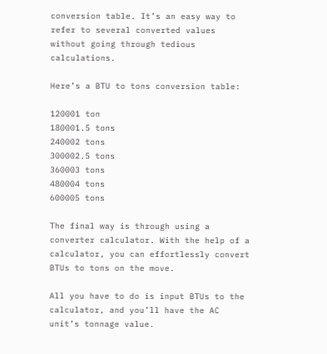conversion table. It’s an easy way to refer to several converted values without going through tedious calculations.

Here’s a BTU to tons conversion table:

120001 ton
180001.5 tons
240002 tons
300002.5 tons
360003 tons
480004 tons
600005 tons

The final way is through using a converter calculator. With the help of a calculator, you can effortlessly convert BTUs to tons on the move.

All you have to do is input BTUs to the calculator, and you’ll have the AC unit’s tonnage value.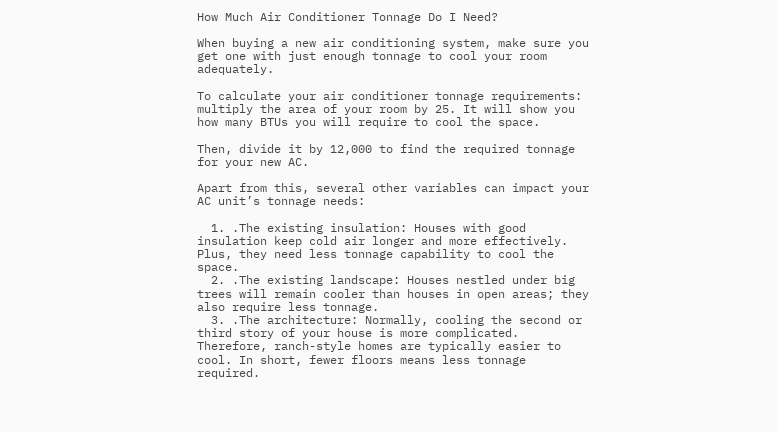How Much Air Conditioner Tonnage Do I Need?

When buying a new air conditioning system, make sure you get one with just enough tonnage to cool your room adequately.

To calculate your air conditioner tonnage requirements: multiply the area of your room by 25. It will show you how many BTUs you will require to cool the space.

Then, divide it by 12,000 to find the required tonnage for your new AC.

Apart from this, several other variables can impact your AC unit’s tonnage needs:

  1. .The existing insulation: Houses with good insulation keep cold air longer and more effectively. Plus, they need less tonnage capability to cool the space.
  2. .The existing landscape: Houses nestled under big trees will remain cooler than houses in open areas; they also require less tonnage.
  3. .The architecture: Normally, cooling the second or third story of your house is more complicated. Therefore, ranch-style homes are typically easier to cool. In short, fewer floors means less tonnage required.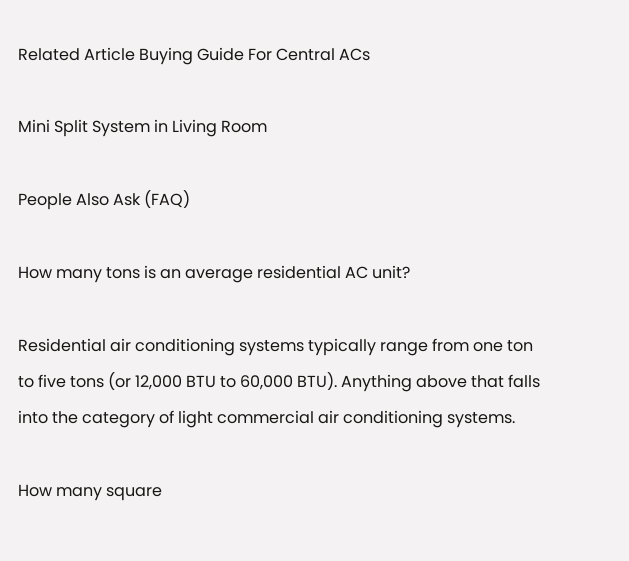Related Article Buying Guide For Central ACs

Mini Split System in Living Room

People Also Ask (FAQ)

How many tons is an average residential AC unit?

Residential air conditioning systems typically range from one ton to five tons (or 12,000 BTU to 60,000 BTU). Anything above that falls into the category of light commercial air conditioning systems.

How many square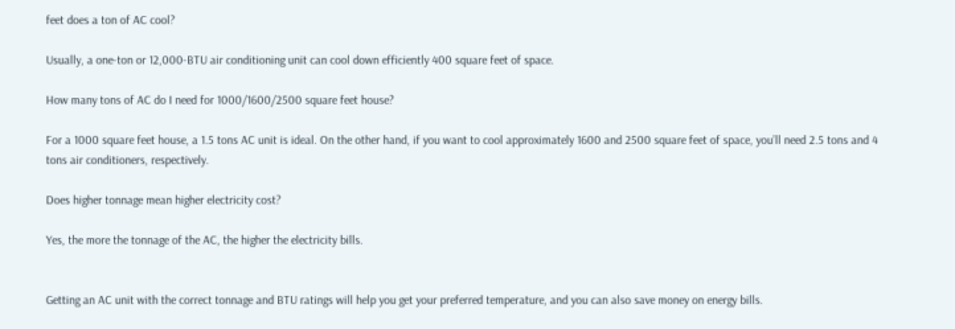feet does a ton of AC cool?

Usually, a one-ton or 12,000-BTU air conditioning unit can cool down efficiently 400 square feet of space.

How many tons of AC do I need for 1000/1600/2500 square feet house?

For a 1000 square feet house, a 1.5 tons AC unit is ideal. On the other hand, if you want to cool approximately 1600 and 2500 square feet of space, you’ll need 2.5 tons and 4 tons air conditioners, respectively.

Does higher tonnage mean higher electricity cost?

Yes, the more the tonnage of the AC, the higher the electricity bills.


Getting an AC unit with the correct tonnage and BTU ratings will help you get your preferred temperature, and you can also save money on energy bills.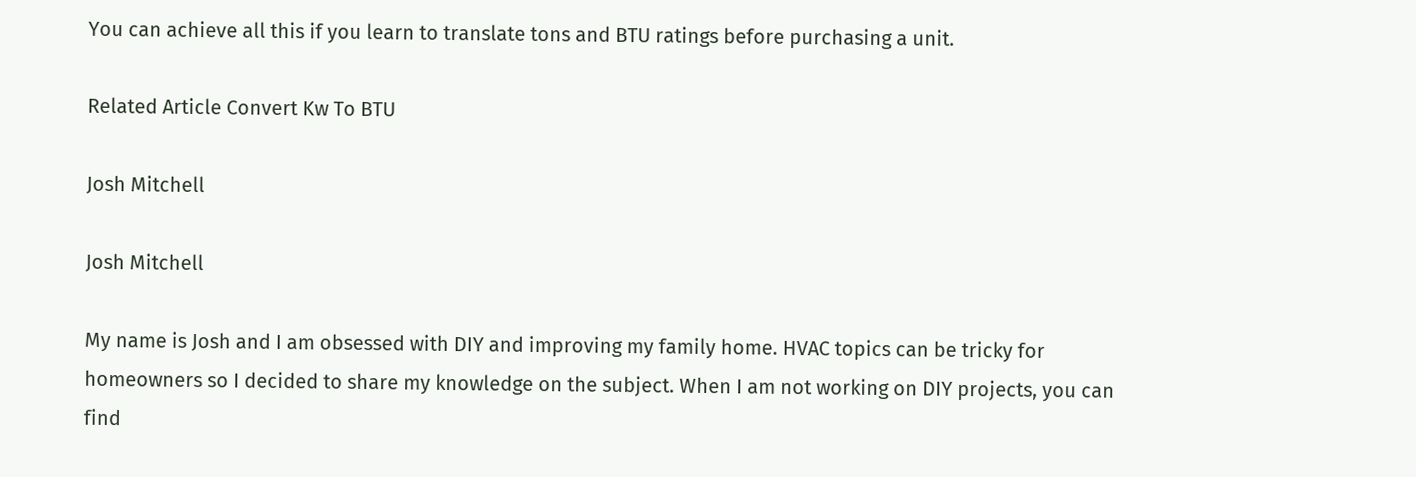You can achieve all this if you learn to translate tons and BTU ratings before purchasing a unit.

Related Article Convert Kw To BTU

Josh Mitchell

Josh Mitchell

My name is Josh and I am obsessed with DIY and improving my family home. HVAC topics can be tricky for homeowners so I decided to share my knowledge on the subject. When I am not working on DIY projects, you can find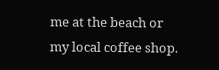me at the beach or my local coffee shop.